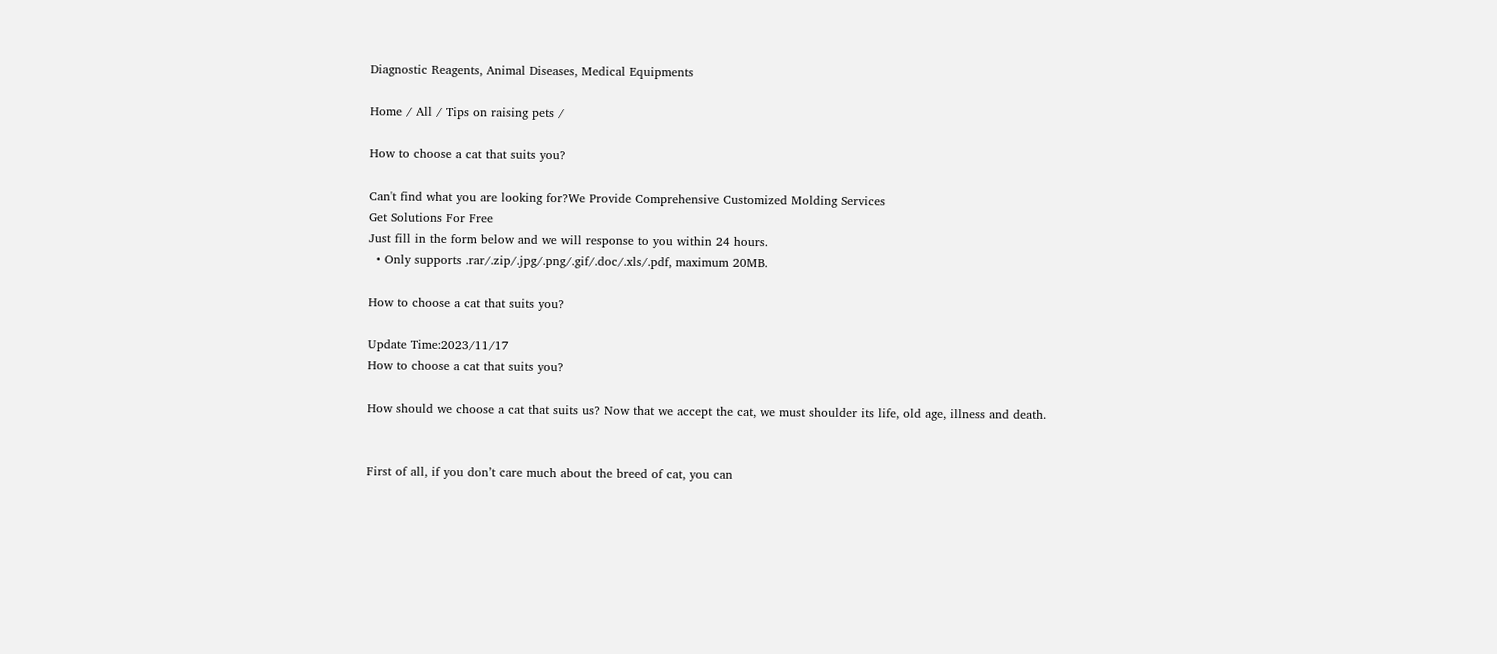Diagnostic Reagents, Animal Diseases, Medical Equipments

Home / All / Tips on raising pets /

How to choose a cat that suits you?

Can't find what you are looking for?We Provide Comprehensive Customized Molding Services
Get Solutions For Free
Just fill in the form below and we will response to you within 24 hours.
  • Only supports .rar/.zip/.jpg/.png/.gif/.doc/.xls/.pdf, maximum 20MB.

How to choose a cat that suits you?

Update Time:2023/11/17
How to choose a cat that suits you?

How should we choose a cat that suits us? Now that we accept the cat, we must shoulder its life, old age, illness and death.


First of all, if you don’t care much about the breed of cat, you can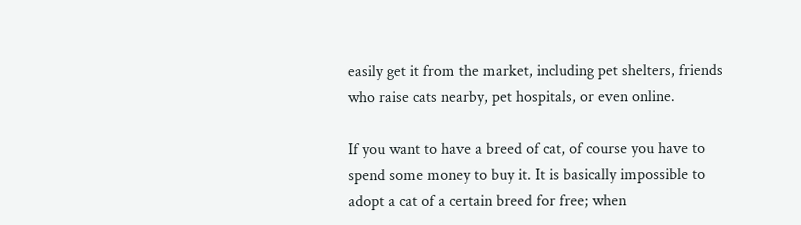easily get it from the market, including pet shelters, friends who raise cats nearby, pet hospitals, or even online.

If you want to have a breed of cat, of course you have to spend some money to buy it. It is basically impossible to adopt a cat of a certain breed for free; when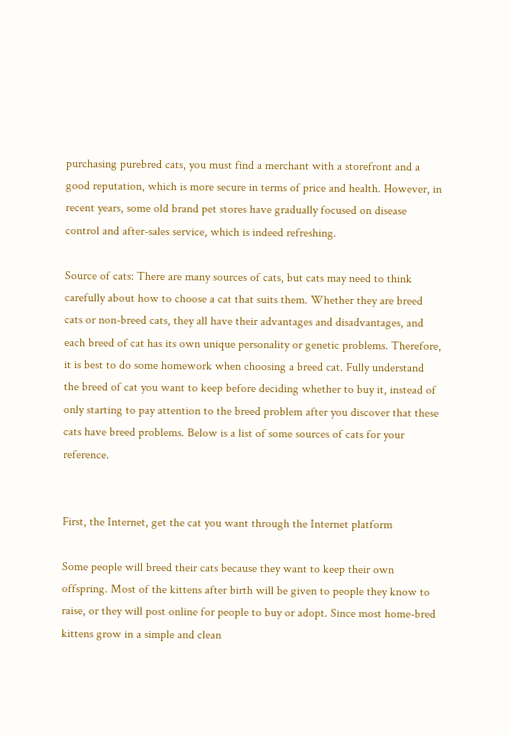purchasing purebred cats, you must find a merchant with a storefront and a good reputation, which is more secure in terms of price and health. However, in recent years, some old brand pet stores have gradually focused on disease control and after-sales service, which is indeed refreshing.

Source of cats: There are many sources of cats, but cats may need to think carefully about how to choose a cat that suits them. Whether they are breed cats or non-breed cats, they all have their advantages and disadvantages, and each breed of cat has its own unique personality or genetic problems. Therefore, it is best to do some homework when choosing a breed cat. Fully understand the breed of cat you want to keep before deciding whether to buy it, instead of only starting to pay attention to the breed problem after you discover that these cats have breed problems. Below is a list of some sources of cats for your reference.


First, the Internet, get the cat you want through the Internet platform

Some people will breed their cats because they want to keep their own offspring. Most of the kittens after birth will be given to people they know to raise, or they will post online for people to buy or adopt. Since most home-bred kittens grow in a simple and clean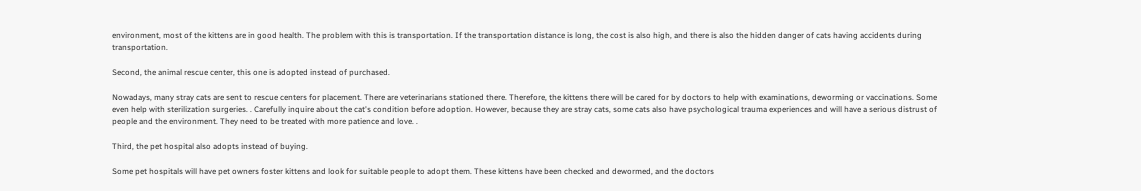environment, most of the kittens are in good health. The problem with this is transportation. If the transportation distance is long, the cost is also high, and there is also the hidden danger of cats having accidents during transportation.

Second, the animal rescue center, this one is adopted instead of purchased.

Nowadays, many stray cats are sent to rescue centers for placement. There are veterinarians stationed there. Therefore, the kittens there will be cared for by doctors to help with examinations, deworming or vaccinations. Some even help with sterilization surgeries. . Carefully inquire about the cat's condition before adoption. However, because they are stray cats, some cats also have psychological trauma experiences and will have a serious distrust of people and the environment. They need to be treated with more patience and love. .

Third, the pet hospital also adopts instead of buying.

Some pet hospitals will have pet owners foster kittens and look for suitable people to adopt them. These kittens have been checked and dewormed, and the doctors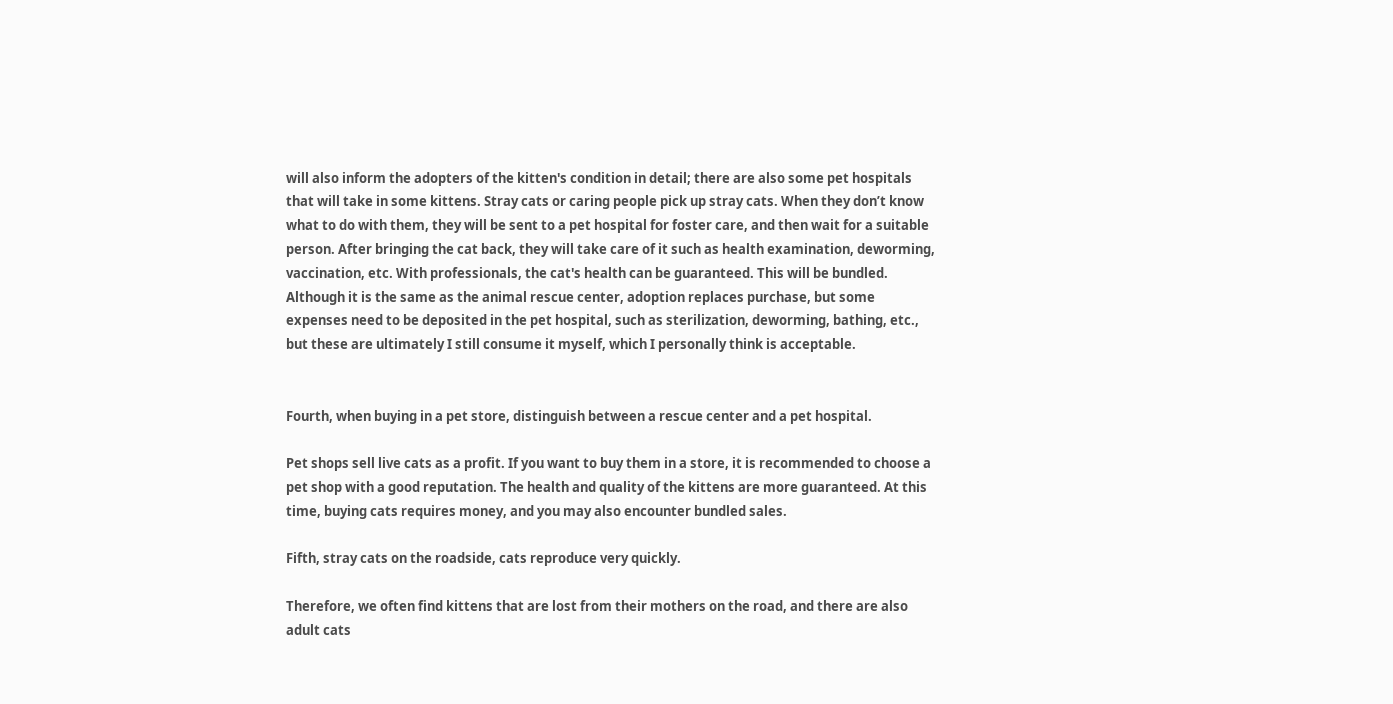will also inform the adopters of the kitten's condition in detail; there are also some pet hospitals that will take in some kittens. Stray cats or caring people pick up stray cats. When they don’t know what to do with them, they will be sent to a pet hospital for foster care, and then wait for a suitable person. After bringing the cat back, they will take care of it such as health examination, deworming, vaccination, etc. With professionals, the cat's health can be guaranteed. This will be bundled. Although it is the same as the animal rescue center, adoption replaces purchase, but some expenses need to be deposited in the pet hospital, such as sterilization, deworming, bathing, etc., but these are ultimately I still consume it myself, which I personally think is acceptable.


Fourth, when buying in a pet store, distinguish between a rescue center and a pet hospital.

Pet shops sell live cats as a profit. If you want to buy them in a store, it is recommended to choose a pet shop with a good reputation. The health and quality of the kittens are more guaranteed. At this time, buying cats requires money, and you may also encounter bundled sales.

Fifth, stray cats on the roadside, cats reproduce very quickly.

Therefore, we often find kittens that are lost from their mothers on the road, and there are also adult cats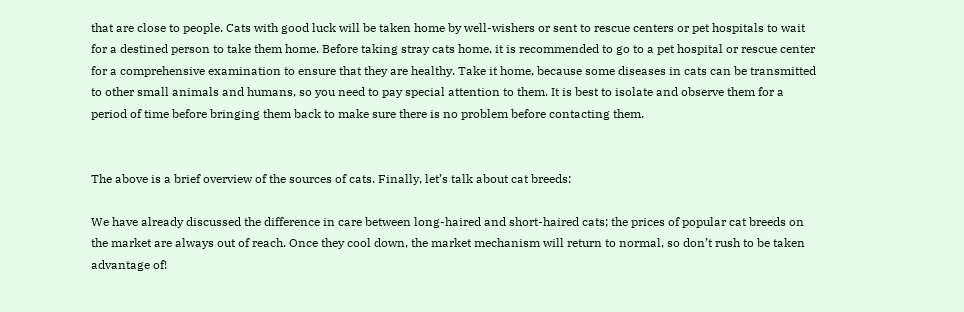that are close to people. Cats with good luck will be taken home by well-wishers or sent to rescue centers or pet hospitals to wait for a destined person to take them home. Before taking stray cats home, it is recommended to go to a pet hospital or rescue center for a comprehensive examination to ensure that they are healthy. Take it home, because some diseases in cats can be transmitted to other small animals and humans, so you need to pay special attention to them. It is best to isolate and observe them for a period of time before bringing them back to make sure there is no problem before contacting them.


The above is a brief overview of the sources of cats. Finally, let’s talk about cat breeds:

We have already discussed the difference in care between long-haired and short-haired cats; the prices of popular cat breeds on the market are always out of reach. Once they cool down, the market mechanism will return to normal, so don’t rush to be taken advantage of!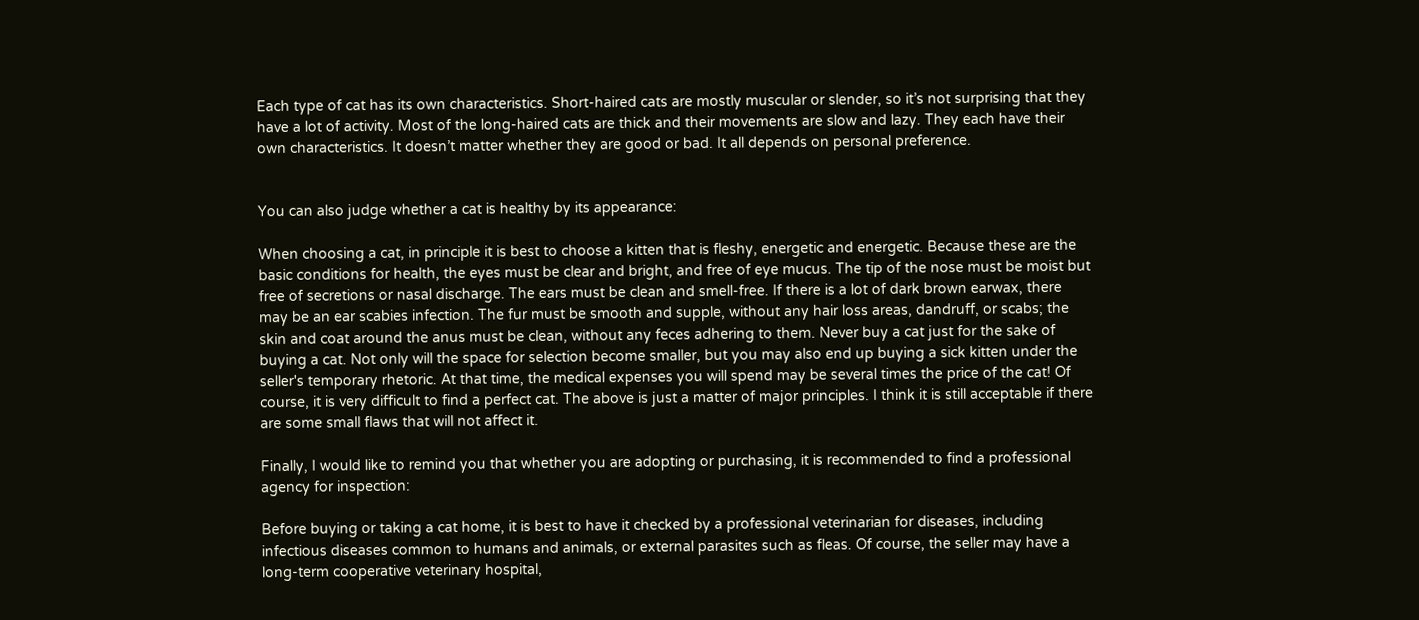Each type of cat has its own characteristics. Short-haired cats are mostly muscular or slender, so it’s not surprising that they have a lot of activity. Most of the long-haired cats are thick and their movements are slow and lazy. They each have their own characteristics. It doesn’t matter whether they are good or bad. It all depends on personal preference.


You can also judge whether a cat is healthy by its appearance:

When choosing a cat, in principle it is best to choose a kitten that is fleshy, energetic and energetic. Because these are the basic conditions for health, the eyes must be clear and bright, and free of eye mucus. The tip of the nose must be moist but free of secretions or nasal discharge. The ears must be clean and smell-free. If there is a lot of dark brown earwax, there may be an ear scabies infection. The fur must be smooth and supple, without any hair loss areas, dandruff, or scabs; the skin and coat around the anus must be clean, without any feces adhering to them. Never buy a cat just for the sake of buying a cat. Not only will the space for selection become smaller, but you may also end up buying a sick kitten under the seller's temporary rhetoric. At that time, the medical expenses you will spend may be several times the price of the cat! Of course, it is very difficult to find a perfect cat. The above is just a matter of major principles. I think it is still acceptable if there are some small flaws that will not affect it.

Finally, I would like to remind you that whether you are adopting or purchasing, it is recommended to find a professional agency for inspection:

Before buying or taking a cat home, it is best to have it checked by a professional veterinarian for diseases, including infectious diseases common to humans and animals, or external parasites such as fleas. Of course, the seller may have a long-term cooperative veterinary hospital,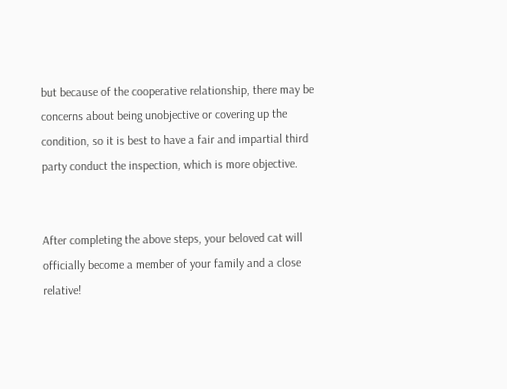but because of the cooperative relationship, there may be concerns about being unobjective or covering up the condition, so it is best to have a fair and impartial third party conduct the inspection, which is more objective.


After completing the above steps, your beloved cat will officially become a member of your family and a close relative!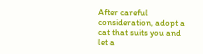After careful consideration, adopt a cat that suits you and let a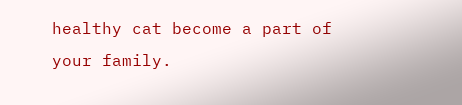healthy cat become a part of your family.